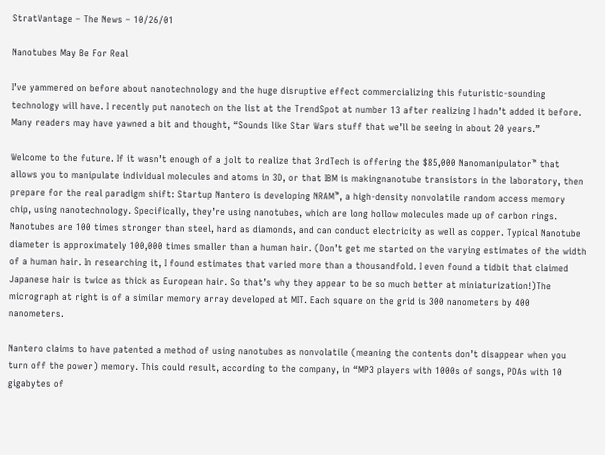StratVantage – The News – 10/26/01

Nanotubes May Be For Real

I’ve yammered on before about nanotechnology and the huge disruptive effect commercializing this futuristic-sounding technology will have. I recently put nanotech on the list at the TrendSpot at number 13 after realizing I hadn’t added it before. Many readers may have yawned a bit and thought, “Sounds like Star Wars stuff that we’ll be seeing in about 20 years.”

Welcome to the future. If it wasn’t enough of a jolt to realize that 3rdTech is offering the $85,000 Nanomanipulator™ that allows you to manipulate individual molecules and atoms in 3D, or that IBM is makingnanotube transistors in the laboratory, then prepare for the real paradigm shift: Startup Nantero is developing NRAM™, a high-density nonvolatile random access memory chip, using nanotechnology. Specifically, they’re using nanotubes, which are long hollow molecules made up of carbon rings. Nanotubes are 100 times stronger than steel, hard as diamonds, and can conduct electricity as well as copper. Typical Nanotube diameter is approximately 100,000 times smaller than a human hair. (Don’t get me started on the varying estimates of the width of a human hair. In researching it, I found estimates that varied more than a thousandfold. I even found a tidbit that claimed Japanese hair is twice as thick as European hair. So that’s why they appear to be so much better at miniaturization!)The micrograph at right is of a similar memory array developed at MIT. Each square on the grid is 300 nanometers by 400 nanometers.

Nantero claims to have patented a method of using nanotubes as nonvolatile (meaning the contents don’t disappear when you turn off the power) memory. This could result, according to the company, in “MP3 players with 1000s of songs, PDAs with 10 gigabytes of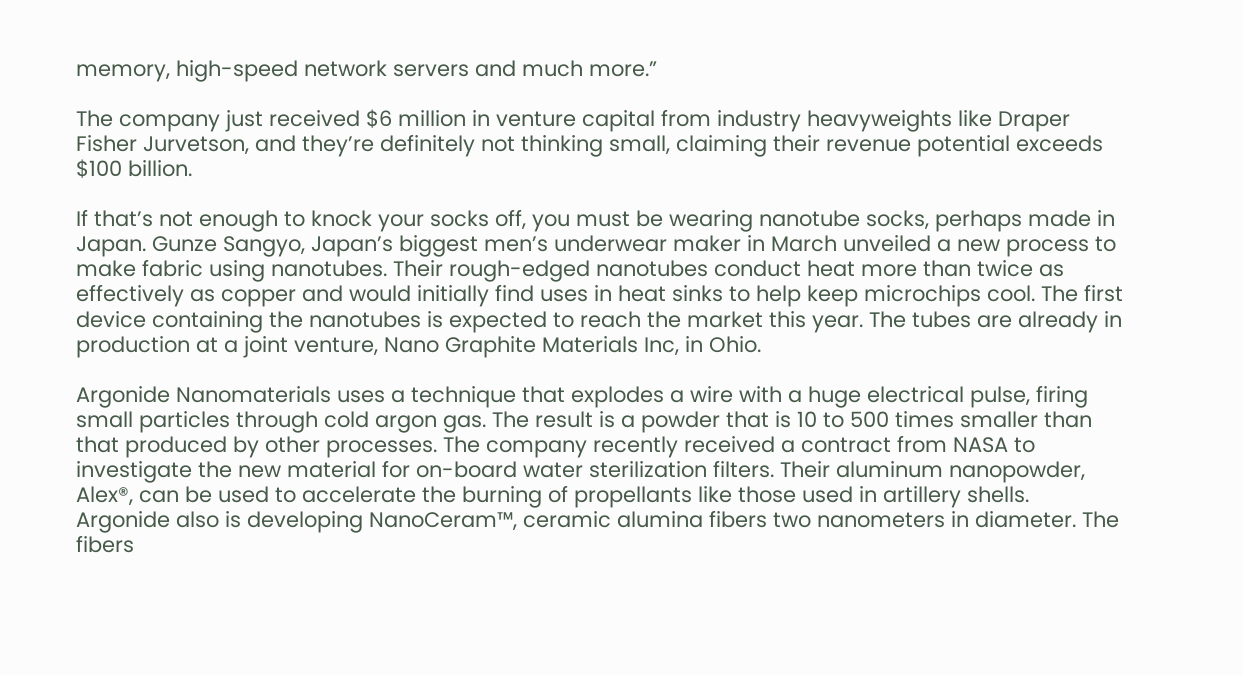memory, high-speed network servers and much more.”

The company just received $6 million in venture capital from industry heavyweights like Draper Fisher Jurvetson, and they’re definitely not thinking small, claiming their revenue potential exceeds $100 billion.

If that’s not enough to knock your socks off, you must be wearing nanotube socks, perhaps made in Japan. Gunze Sangyo, Japan’s biggest men’s underwear maker in March unveiled a new process to make fabric using nanotubes. Their rough-edged nanotubes conduct heat more than twice as effectively as copper and would initially find uses in heat sinks to help keep microchips cool. The first device containing the nanotubes is expected to reach the market this year. The tubes are already in production at a joint venture, Nano Graphite Materials Inc, in Ohio.

Argonide Nanomaterials uses a technique that explodes a wire with a huge electrical pulse, firing small particles through cold argon gas. The result is a powder that is 10 to 500 times smaller than that produced by other processes. The company recently received a contract from NASA to investigate the new material for on-board water sterilization filters. Their aluminum nanopowder, Alex®, can be used to accelerate the burning of propellants like those used in artillery shells. Argonide also is developing NanoCeram™, ceramic alumina fibers two nanometers in diameter. The fibers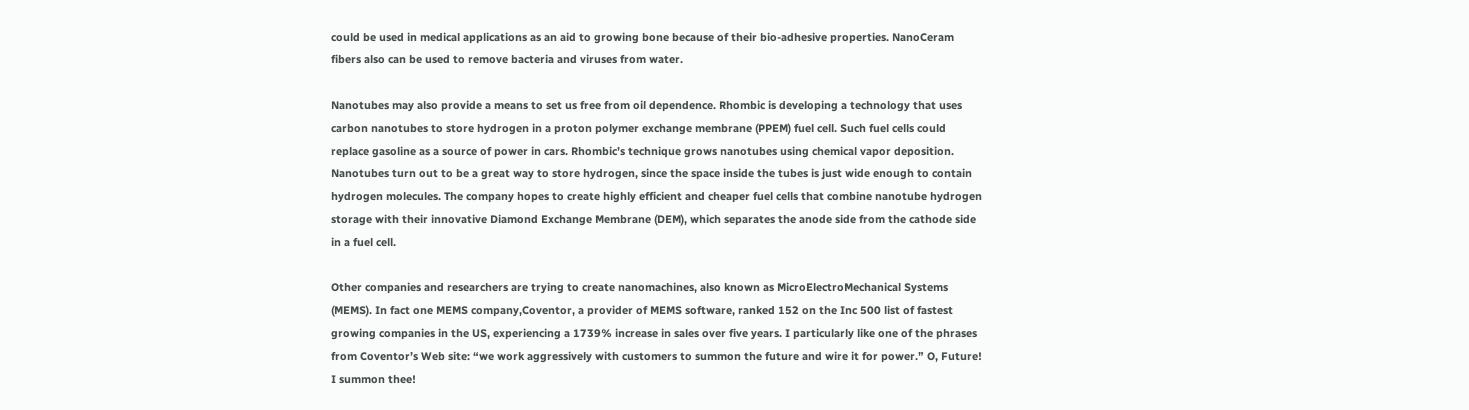could be used in medical applications as an aid to growing bone because of their bio-adhesive properties. NanoCeram fibers also can be used to remove bacteria and viruses from water.

Nanotubes may also provide a means to set us free from oil dependence. Rhombic is developing a technology that uses carbon nanotubes to store hydrogen in a proton polymer exchange membrane (PPEM) fuel cell. Such fuel cells could replace gasoline as a source of power in cars. Rhombic’s technique grows nanotubes using chemical vapor deposition. Nanotubes turn out to be a great way to store hydrogen, since the space inside the tubes is just wide enough to contain hydrogen molecules. The company hopes to create highly efficient and cheaper fuel cells that combine nanotube hydrogen storage with their innovative Diamond Exchange Membrane (DEM), which separates the anode side from the cathode side in a fuel cell.

Other companies and researchers are trying to create nanomachines, also known as MicroElectroMechanical Systems (MEMS). In fact one MEMS company,Coventor, a provider of MEMS software, ranked 152 on the Inc 500 list of fastest growing companies in the US, experiencing a 1739% increase in sales over five years. I particularly like one of the phrases from Coventor’s Web site: “we work aggressively with customers to summon the future and wire it for power.” O, Future! I summon thee!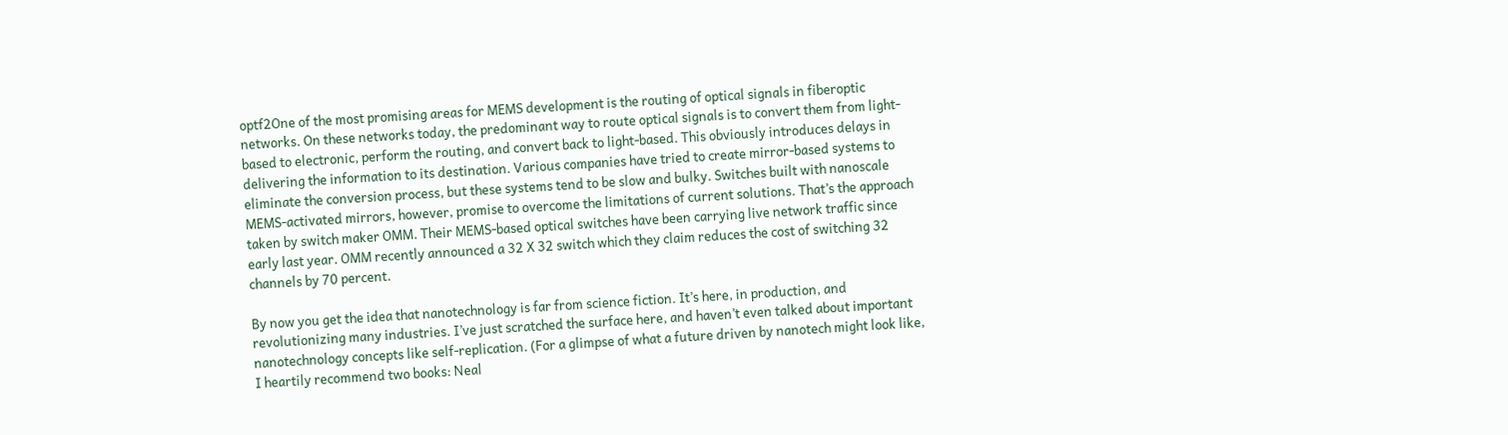optf2One of the most promising areas for MEMS development is the routing of optical signals in fiberoptic networks. On these networks today, the predominant way to route optical signals is to convert them from light-based to electronic, perform the routing, and convert back to light-based. This obviously introduces delays in delivering the information to its destination. Various companies have tried to create mirror-based systems to eliminate the conversion process, but these systems tend to be slow and bulky. Switches built with nanoscale MEMS-activated mirrors, however, promise to overcome the limitations of current solutions. That’s the approach taken by switch maker OMM. Their MEMS-based optical switches have been carrying live network traffic since early last year. OMM recently announced a 32 X 32 switch which they claim reduces the cost of switching 32 channels by 70 percent.

By now you get the idea that nanotechnology is far from science fiction. It’s here, in production, and revolutionizing many industries. I’ve just scratched the surface here, and haven’t even talked about important nanotechnology concepts like self-replication. (For a glimpse of what a future driven by nanotech might look like, I heartily recommend two books: Neal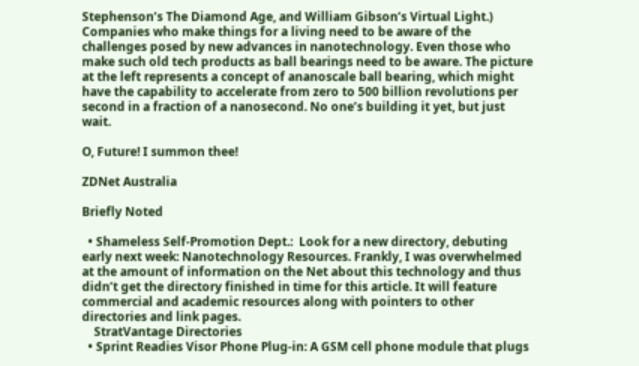Stephenson’s The Diamond Age, and William Gibson’s Virtual Light.) Companies who make things for a living need to be aware of the challenges posed by new advances in nanotechnology. Even those who make such old tech products as ball bearings need to be aware. The picture at the left represents a concept of ananoscale ball bearing, which might have the capability to accelerate from zero to 500 billion revolutions per second in a fraction of a nanosecond. No one’s building it yet, but just wait.

O, Future! I summon thee!

ZDNet Australia

Briefly Noted

  • Shameless Self-Promotion Dept.:  Look for a new directory, debuting early next week: Nanotechnology Resources. Frankly, I was overwhelmed at the amount of information on the Net about this technology and thus didn’t get the directory finished in time for this article. It will feature commercial and academic resources along with pointers to other directories and link pages.
    StratVantage Directories
  • Sprint Readies Visor Phone Plug-in: A GSM cell phone module that plugs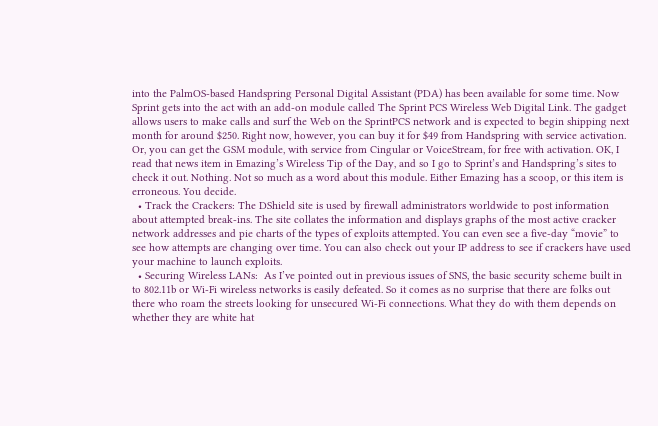into the PalmOS-based Handspring Personal Digital Assistant (PDA) has been available for some time. Now Sprint gets into the act with an add-on module called The Sprint PCS Wireless Web Digital Link. The gadget allows users to make calls and surf the Web on the SprintPCS network and is expected to begin shipping next month for around $250. Right now, however, you can buy it for $49 from Handspring with service activation. Or, you can get the GSM module, with service from Cingular or VoiceStream, for free with activation. OK, I read that news item in Emazing’s Wireless Tip of the Day, and so I go to Sprint’s and Handspring’s sites to check it out. Nothing. Not so much as a word about this module. Either Emazing has a scoop, or this item is erroneous. You decide.
  • Track the Crackers: The DShield site is used by firewall administrators worldwide to post information about attempted break-ins. The site collates the information and displays graphs of the most active cracker network addresses and pie charts of the types of exploits attempted. You can even see a five-day “movie” to see how attempts are changing over time. You can also check out your IP address to see if crackers have used your machine to launch exploits.
  • Securing Wireless LANs:  As I’ve pointed out in previous issues of SNS, the basic security scheme built in to 802.11b or Wi-Fi wireless networks is easily defeated. So it comes as no surprise that there are folks out there who roam the streets looking for unsecured Wi-Fi connections. What they do with them depends on whether they are white hat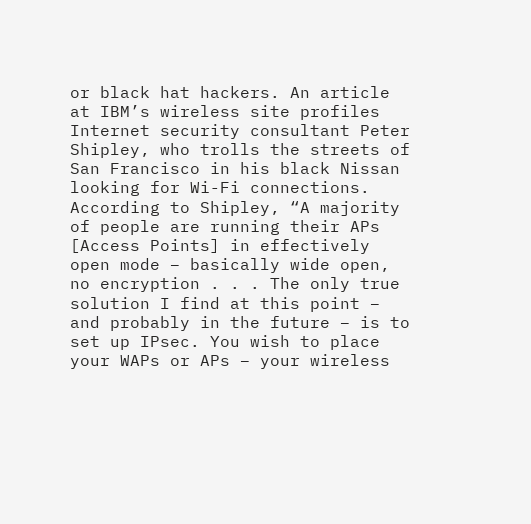or black hat hackers. An article at IBM’s wireless site profiles Internet security consultant Peter Shipley, who trolls the streets of San Francisco in his black Nissan looking for Wi-Fi connections. According to Shipley, “A majority of people are running their APs [Access Points] in effectively open mode – basically wide open, no encryption . . . The only true solution I find at this point – and probably in the future – is to set up IPsec. You wish to place your WAPs or APs – your wireless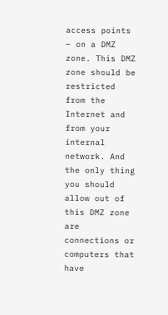access points – on a DMZ zone. This DMZ zone should be restricted from the Internet and from your internal network. And the only thing you should allow out of this DMZ zone are connections or computers that have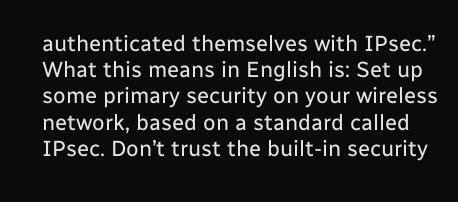authenticated themselves with IPsec.” What this means in English is: Set up some primary security on your wireless network, based on a standard called IPsec. Don’t trust the built-in security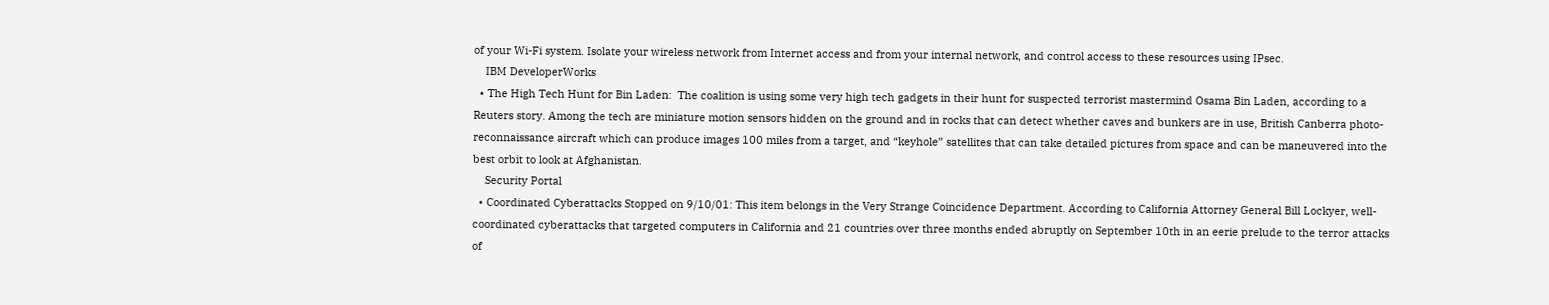of your Wi-Fi system. Isolate your wireless network from Internet access and from your internal network, and control access to these resources using IPsec.
    IBM DeveloperWorks
  • The High Tech Hunt for Bin Laden:  The coalition is using some very high tech gadgets in their hunt for suspected terrorist mastermind Osama Bin Laden, according to a Reuters story. Among the tech are miniature motion sensors hidden on the ground and in rocks that can detect whether caves and bunkers are in use, British Canberra photo-reconnaissance aircraft which can produce images 100 miles from a target, and “keyhole” satellites that can take detailed pictures from space and can be maneuvered into the best orbit to look at Afghanistan.
    Security Portal
  • Coordinated Cyberattacks Stopped on 9/10/01: This item belongs in the Very Strange Coincidence Department. According to California Attorney General Bill Lockyer, well-coordinated cyberattacks that targeted computers in California and 21 countries over three months ended abruptly on September 10th in an eerie prelude to the terror attacks of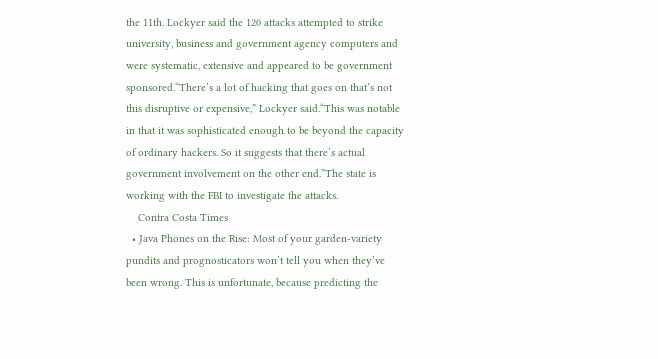the 11th. Lockyer said the 120 attacks attempted to strike university, business and government agency computers and were systematic, extensive and appeared to be government sponsored.“There’s a lot of hacking that goes on that’s not this disruptive or expensive,” Lockyer said.“This was notable in that it was sophisticated enough to be beyond the capacity of ordinary hackers. So it suggests that there’s actual government involvement on the other end.”The state is working with the FBI to investigate the attacks.
    Contra Costa Times
  • Java Phones on the Rise: Most of your garden-variety pundits and prognosticators won’t tell you when they’ve been wrong. This is unfortunate, because predicting the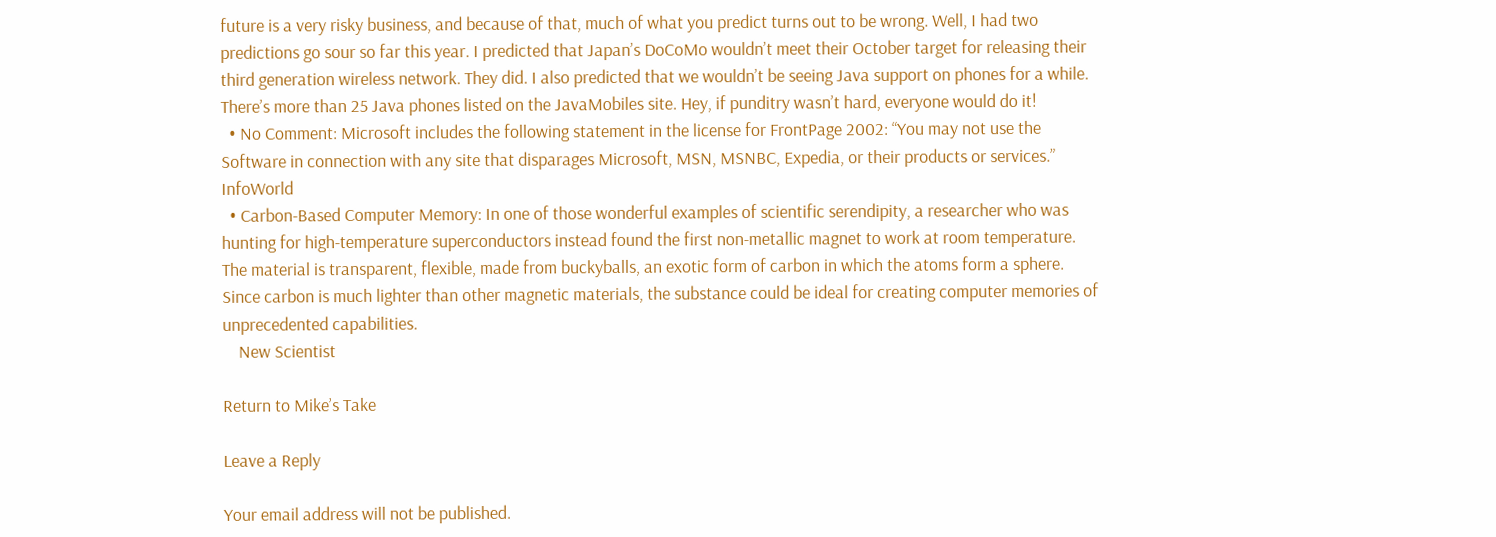future is a very risky business, and because of that, much of what you predict turns out to be wrong. Well, I had two predictions go sour so far this year. I predicted that Japan’s DoCoMo wouldn’t meet their October target for releasing their third generation wireless network. They did. I also predicted that we wouldn’t be seeing Java support on phones for a while. There’s more than 25 Java phones listed on the JavaMobiles site. Hey, if punditry wasn’t hard, everyone would do it!
  • No Comment: Microsoft includes the following statement in the license for FrontPage 2002: “You may not use the Software in connection with any site that disparages Microsoft, MSN, MSNBC, Expedia, or their products or services.” InfoWorld
  • Carbon-Based Computer Memory: In one of those wonderful examples of scientific serendipity, a researcher who was hunting for high-temperature superconductors instead found the first non-metallic magnet to work at room temperature. The material is transparent, flexible, made from buckyballs, an exotic form of carbon in which the atoms form a sphere. Since carbon is much lighter than other magnetic materials, the substance could be ideal for creating computer memories of unprecedented capabilities.
    New Scientist

Return to Mike’s Take

Leave a Reply

Your email address will not be published.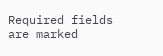Required fields are marked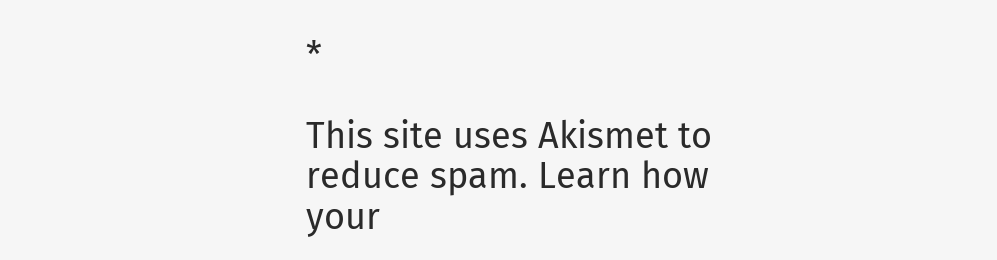*

This site uses Akismet to reduce spam. Learn how your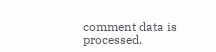comment data is processed.